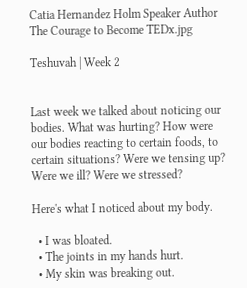Catia Hernandez Holm Speaker Author The Courage to Become TEDx.jpg

Teshuvah | Week 2


Last week we talked about noticing our bodies. What was hurting? How were our bodies reacting to certain foods, to certain situations? Were we tensing up? Were we ill? Were we stressed?

Here's what I noticed about my body.

  • I was bloated.
  • The joints in my hands hurt.
  • My skin was breaking out.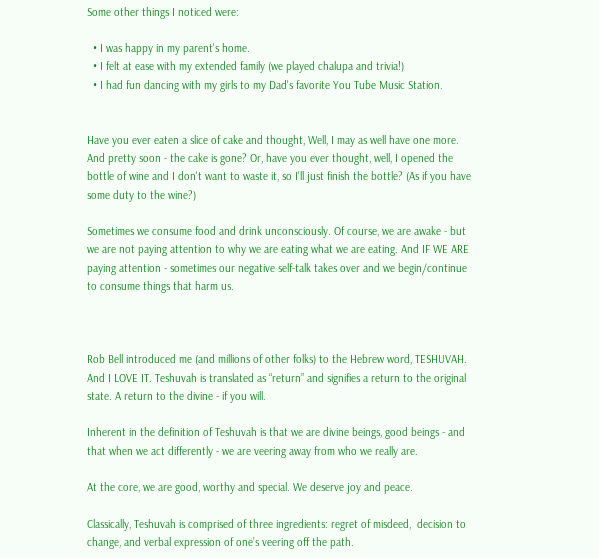Some other things I noticed were:

  • I was happy in my parent's home.
  • I felt at ease with my extended family (we played chalupa and trivia!)
  • I had fun dancing with my girls to my Dad's favorite You Tube Music Station.


Have you ever eaten a slice of cake and thought, Well, I may as well have one more. And pretty soon - the cake is gone? Or, have you ever thought, well, I opened the bottle of wine and I don't want to waste it, so I'll just finish the bottle? (As if you have some duty to the wine?)

Sometimes we consume food and drink unconsciously. Of course, we are awake - but we are not paying attention to why we are eating what we are eating. And IF WE ARE paying attention - sometimes our negative self-talk takes over and we begin/continue to consume things that harm us.



Rob Bell introduced me (and millions of other folks) to the Hebrew word, TESHUVAH. And I LOVE IT. Teshuvah is translated as “return” and signifies a return to the original state. A return to the divine - if you will.

Inherent in the definition of Teshuvah is that we are divine beings, good beings - and that when we act differently - we are veering away from who we really are.

At the core, we are good, worthy and special. We deserve joy and peace.

Classically, Teshuvah is comprised of three ingredients: regret of misdeed,  decision to change, and verbal expression of one’s veering off the path.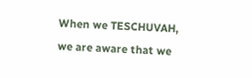When we TESCHUVAH, we are aware that we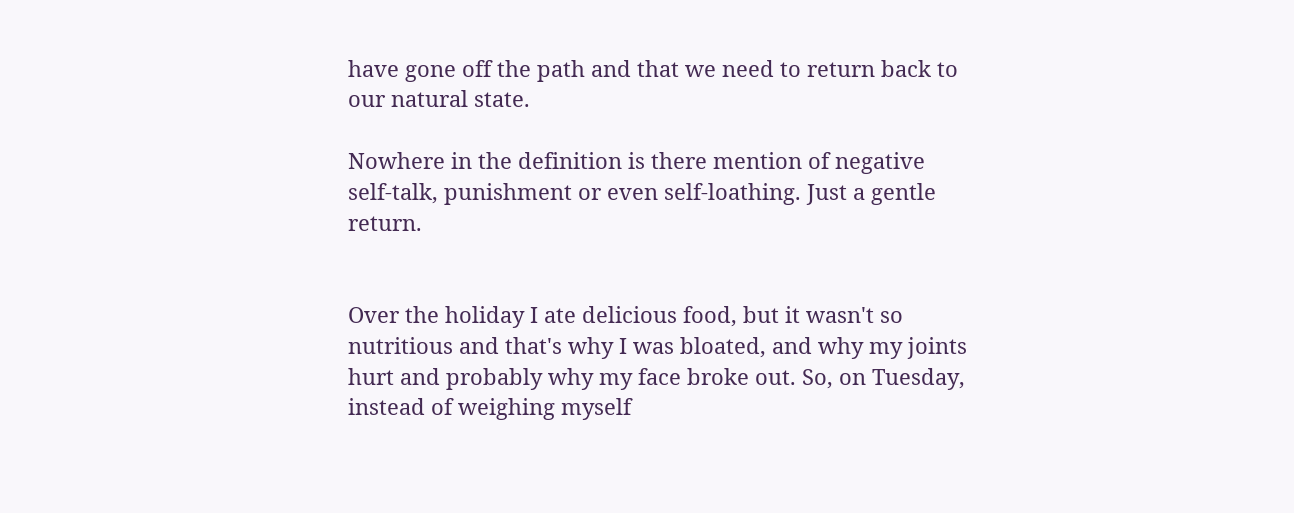have gone off the path and that we need to return back to our natural state.

Nowhere in the definition is there mention of negative self-talk, punishment or even self-loathing. Just a gentle return.


Over the holiday I ate delicious food, but it wasn't so nutritious and that's why I was bloated, and why my joints hurt and probably why my face broke out. So, on Tuesday, instead of weighing myself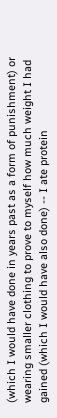(which I would have done in years past as a form of punishment) or wearing smaller clothing to prove to myself how much weight I had gained (which I would have also done) -- I ate protein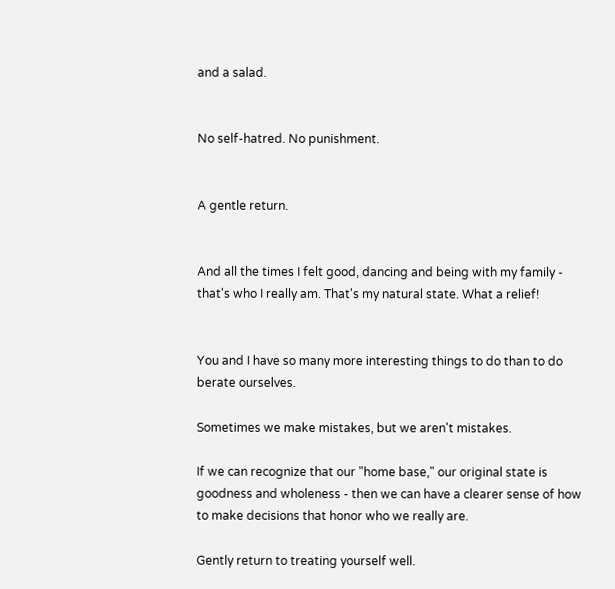and a salad.


No self-hatred. No punishment.


A gentle return.


And all the times I felt good, dancing and being with my family - that's who I really am. That's my natural state. What a relief!


You and I have so many more interesting things to do than to do berate ourselves.

Sometimes we make mistakes, but we aren't mistakes.

If we can recognize that our "home base," our original state is goodness and wholeness - then we can have a clearer sense of how to make decisions that honor who we really are.

Gently return to treating yourself well.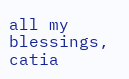all my blessings, catia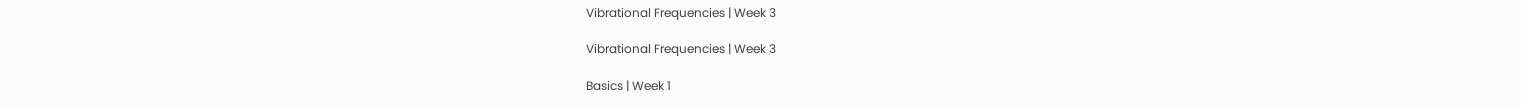Vibrational Frequencies | Week 3

Vibrational Frequencies | Week 3

Basics | Week 1